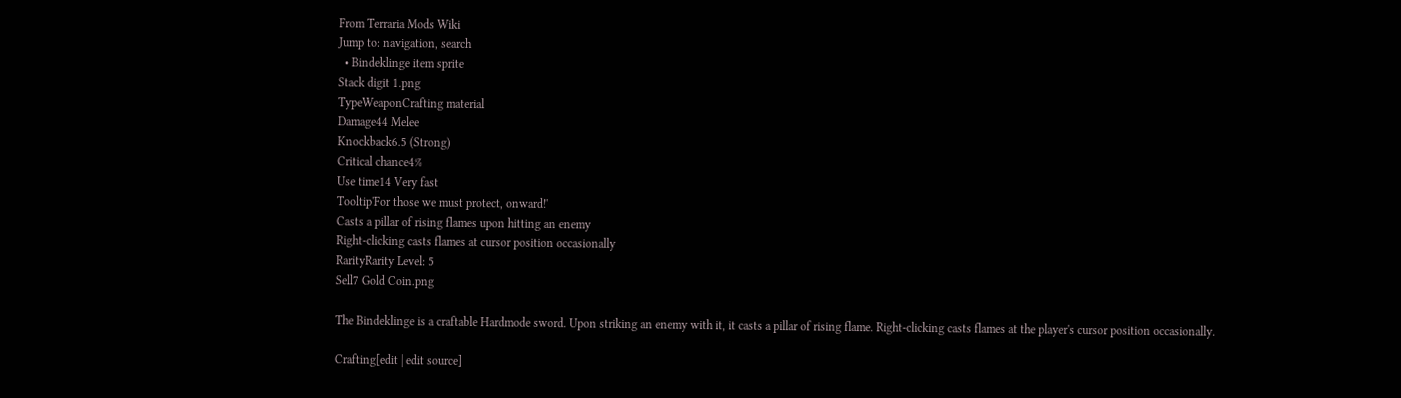From Terraria Mods Wiki
Jump to: navigation, search
  • Bindeklinge item sprite
Stack digit 1.png
TypeWeaponCrafting material
Damage44 Melee
Knockback6.5 (Strong)
Critical chance4%
Use time14 Very fast
Tooltip'For those we must protect, onward!'
Casts a pillar of rising flames upon hitting an enemy
Right-clicking casts flames at cursor position occasionally
RarityRarity Level: 5
Sell7 Gold Coin.png

The Bindeklinge is a craftable Hardmode sword. Upon striking an enemy with it, it casts a pillar of rising flame. Right-clicking casts flames at the player's cursor position occasionally.

Crafting[edit | edit source]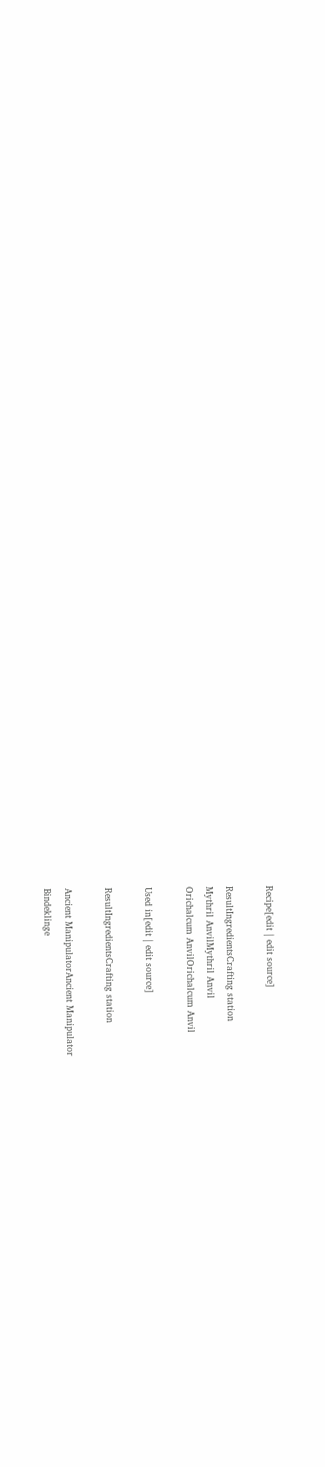Recipe[edit | edit source]

ResultIngredientsCrafting station
Mythril AnvilMythril Anvil
Orichalcum AnvilOrichalcum Anvil

Used in[edit | edit source]

ResultIngredientsCrafting station

Ancient ManipulatorAncient Manipulator
Bindeklinge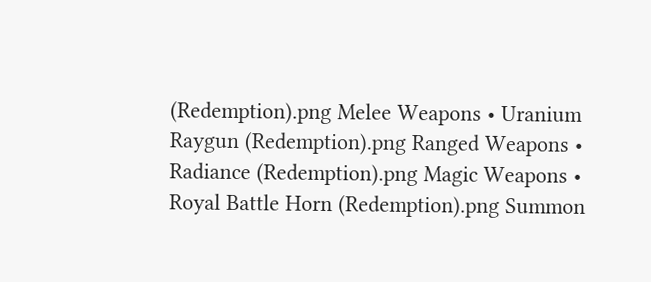(Redemption).png Melee Weapons • Uranium Raygun (Redemption).png Ranged Weapons • Radiance (Redemption).png Magic Weapons • Royal Battle Horn (Redemption).png Summon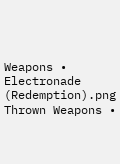Weapons • Electronade (Redemption).png Thrown Weapons •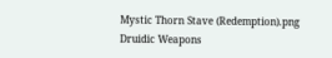Mystic Thorn Stave (Redemption).png Druidic Weapons